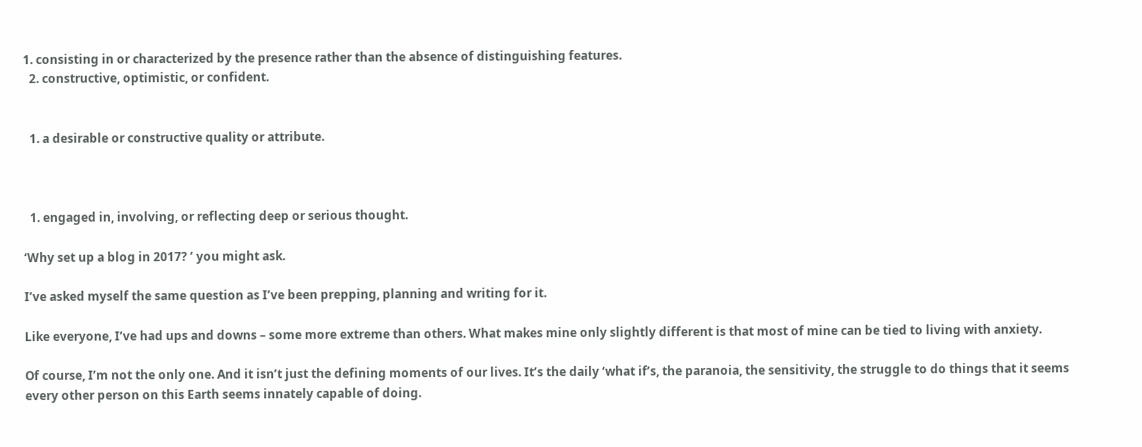1. consisting in or characterized by the presence rather than the absence of distinguishing features.
  2. constructive, optimistic, or confident.


  1. a desirable or constructive quality or attribute.



  1. engaged in, involving, or reflecting deep or serious thought.

‘Why set up a blog in 2017? ’ you might ask.

I’ve asked myself the same question as I’ve been prepping, planning and writing for it.

Like everyone, I’ve had ups and downs – some more extreme than others. What makes mine only slightly different is that most of mine can be tied to living with anxiety.

Of course, I’m not the only one. And it isn’t just the defining moments of our lives. It’s the daily ‘what if’s, the paranoia, the sensitivity, the struggle to do things that it seems every other person on this Earth seems innately capable of doing.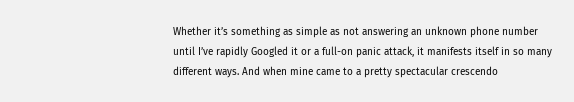Whether it’s something as simple as not answering an unknown phone number until I’ve rapidly Googled it or a full-on panic attack, it manifests itself in so many different ways. And when mine came to a pretty spectacular crescendo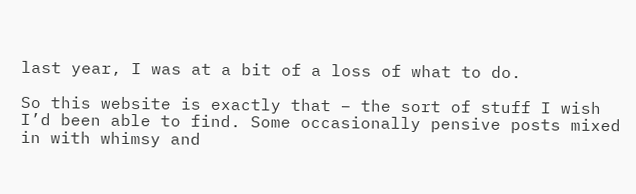last year, I was at a bit of a loss of what to do.

So this website is exactly that – the sort of stuff I wish I’d been able to find. Some occasionally pensive posts mixed in with whimsy and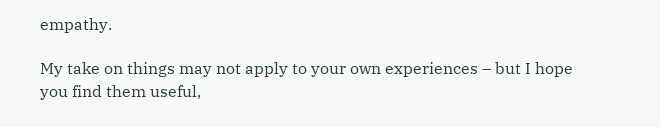empathy.

My take on things may not apply to your own experiences – but I hope you find them useful,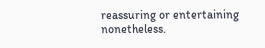reassuring or entertaining nonetheless.